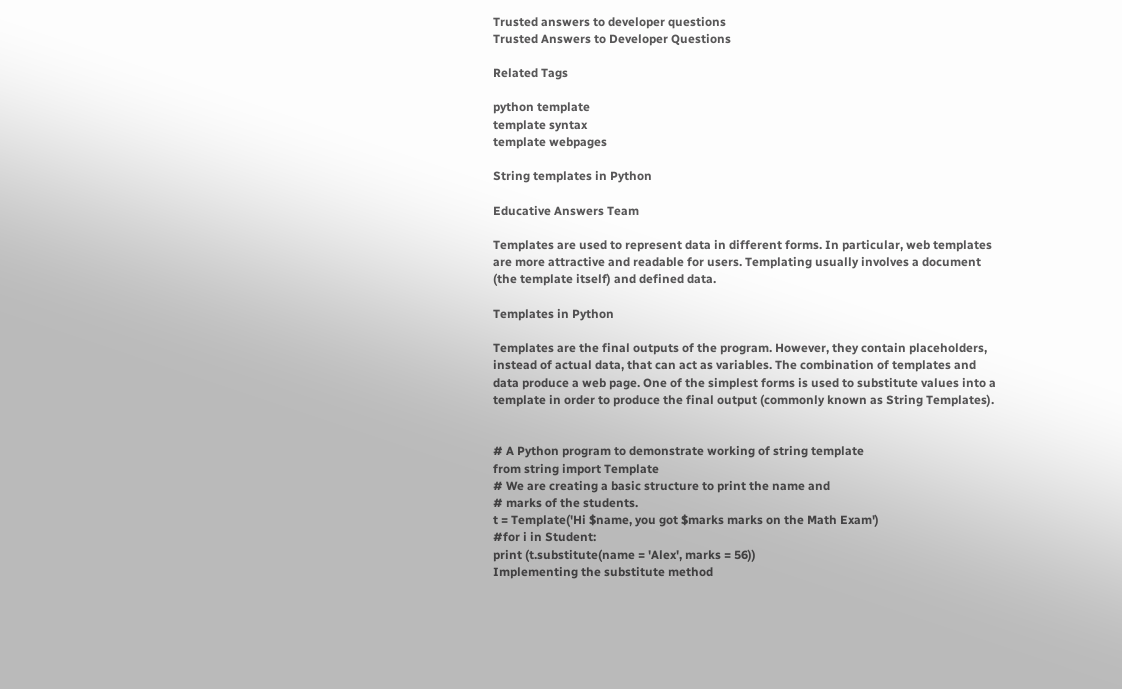Trusted answers to developer questions
Trusted Answers to Developer Questions

Related Tags

python template
template syntax
template webpages

String templates in Python

Educative Answers Team

Templates are used to represent data in different forms. In particular, web templates are more attractive and readable for users. Templating usually involves a document (the template itself) and defined data.

Templates in Python

Templates are the final outputs of the program. However, they contain placeholders, instead of actual data, that can act as variables. The combination of templates and data produce a web page. One of the simplest forms is used to substitute values into a template in order to produce the final output (commonly known as String Templates).


# A Python program to demonstrate working of string template
from string import Template
# We are creating a basic structure to print the name and
# marks of the students.
t = Template('Hi $name, you got $marks marks on the Math Exam')
#for i in Student:
print (t.substitute(name = 'Alex', marks = 56))
Implementing the substitute method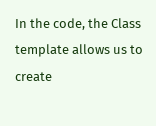In the code, the Class template allows us to create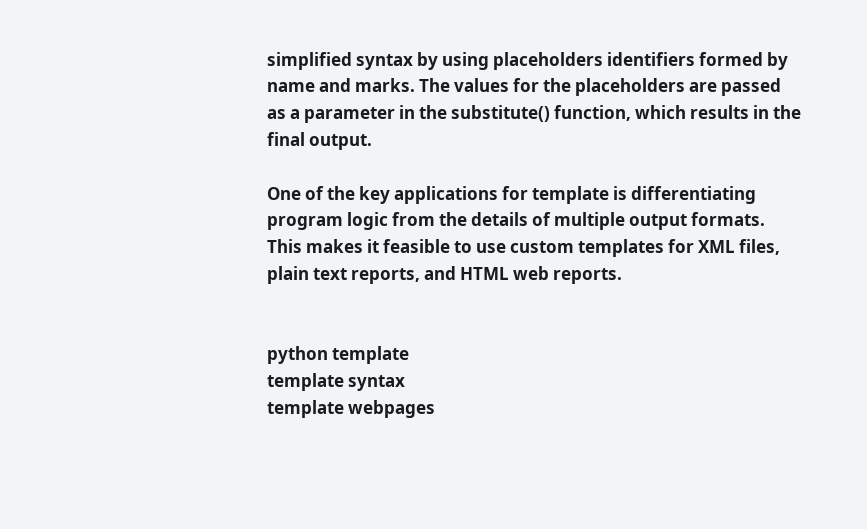simplified syntax by using placeholders identifiers formed by name and marks. The values for the placeholders are passed as a parameter in the substitute() function, which results in the final output.

One of the key applications for template is differentiating program logic from the details of multiple output formats. This makes it feasible to use custom templates for XML files, plain text reports, and HTML web reports.


python template
template syntax
template webpages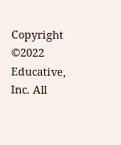Copyright ©2022 Educative, Inc. All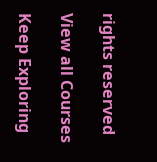rights reserved

View all Courses

Keep Exploring